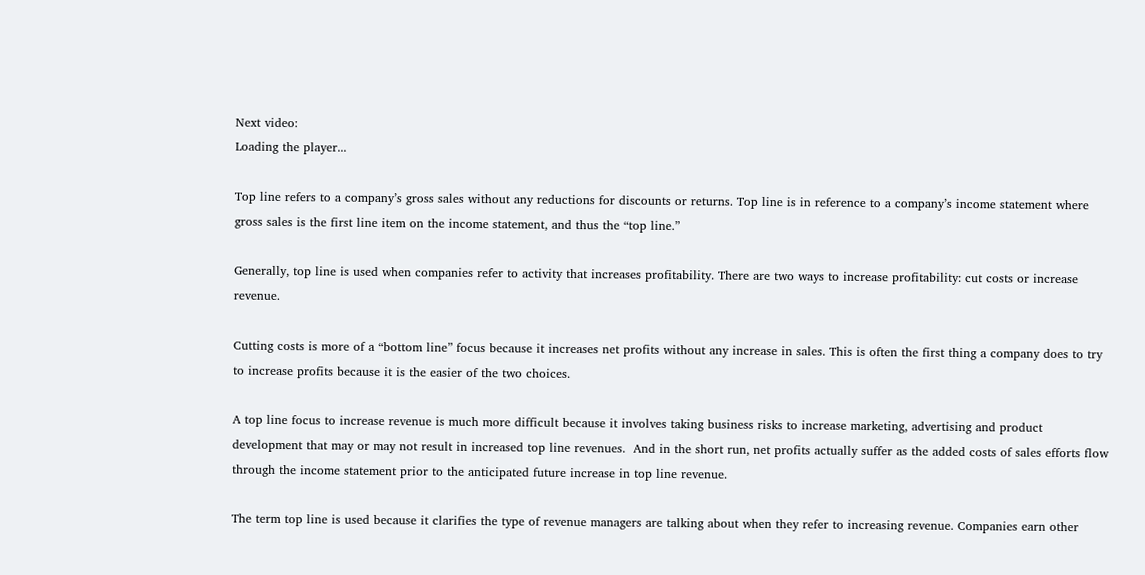Next video:
Loading the player...

Top line refers to a company’s gross sales without any reductions for discounts or returns. Top line is in reference to a company’s income statement where gross sales is the first line item on the income statement, and thus the “top line.”

Generally, top line is used when companies refer to activity that increases profitability. There are two ways to increase profitability: cut costs or increase revenue.

Cutting costs is more of a “bottom line” focus because it increases net profits without any increase in sales. This is often the first thing a company does to try to increase profits because it is the easier of the two choices.

A top line focus to increase revenue is much more difficult because it involves taking business risks to increase marketing, advertising and product development that may or may not result in increased top line revenues.  And in the short run, net profits actually suffer as the added costs of sales efforts flow through the income statement prior to the anticipated future increase in top line revenue.

The term top line is used because it clarifies the type of revenue managers are talking about when they refer to increasing revenue. Companies earn other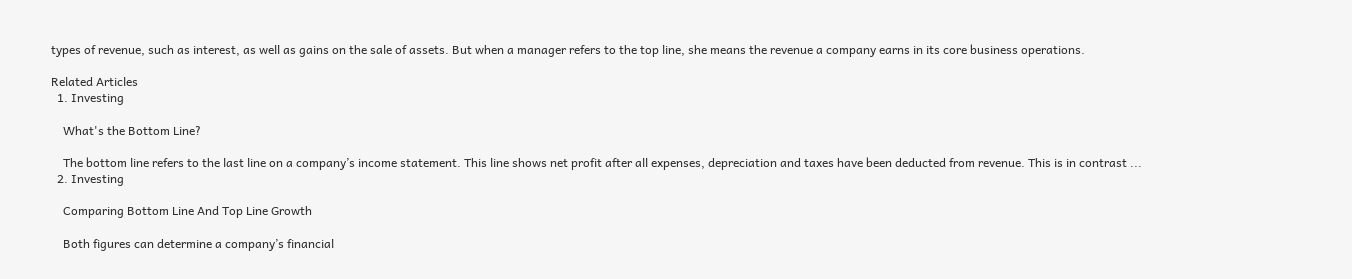types of revenue, such as interest, as well as gains on the sale of assets. But when a manager refers to the top line, she means the revenue a company earns in its core business operations.

Related Articles
  1. Investing

    What's the Bottom Line?

    The bottom line refers to the last line on a company’s income statement. This line shows net profit after all expenses, depreciation and taxes have been deducted from revenue. This is in contrast ...
  2. Investing

    Comparing Bottom Line And Top Line Growth

    Both figures can determine a company’s financial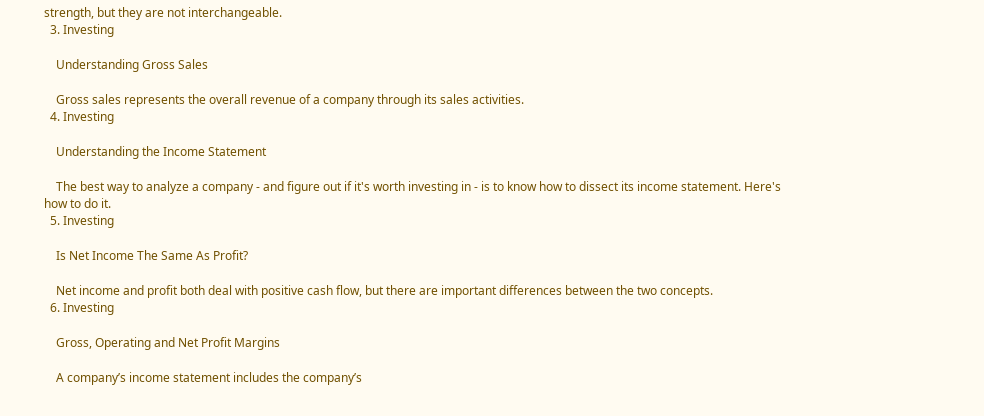strength, but they are not interchangeable.
  3. Investing

    Understanding Gross Sales

    Gross sales represents the overall revenue of a company through its sales activities.
  4. Investing

    Understanding the Income Statement

    The best way to analyze a company - and figure out if it's worth investing in - is to know how to dissect its income statement. Here's how to do it.
  5. Investing

    Is Net Income The Same As Profit?

    Net income and profit both deal with positive cash flow, but there are important differences between the two concepts.
  6. Investing

    Gross, Operating and Net Profit Margins

    A company’s income statement includes the company’s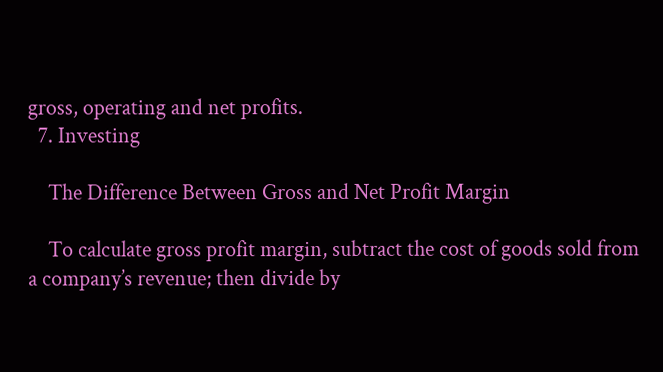gross, operating and net profits.
  7. Investing

    The Difference Between Gross and Net Profit Margin

    To calculate gross profit margin, subtract the cost of goods sold from a company’s revenue; then divide by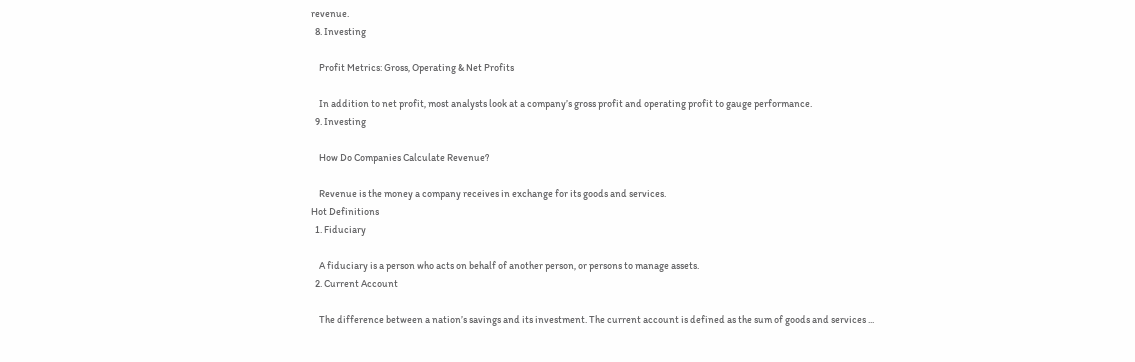revenue.
  8. Investing

    Profit Metrics: Gross, Operating & Net Profits

    In addition to net profit, most analysts look at a company’s gross profit and operating profit to gauge performance.
  9. Investing

    How Do Companies Calculate Revenue?

    Revenue is the money a company receives in exchange for its goods and services.
Hot Definitions
  1. Fiduciary

    A fiduciary is a person who acts on behalf of another person, or persons to manage assets.
  2. Current Account

    The difference between a nation’s savings and its investment. The current account is defined as the sum of goods and services ...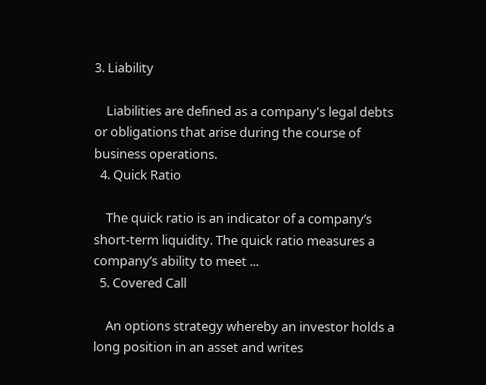3. Liability

    Liabilities are defined as a company's legal debts or obligations that arise during the course of business operations.
  4. Quick Ratio

    The quick ratio is an indicator of a company’s short-term liquidity. The quick ratio measures a company’s ability to meet ...
  5. Covered Call

    An options strategy whereby an investor holds a long position in an asset and writes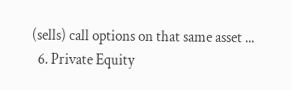(sells) call options on that same asset ...
  6. Private Equity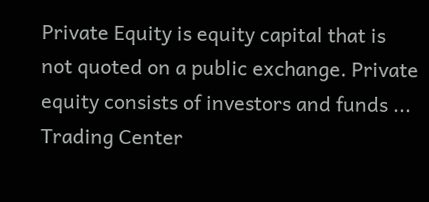Private Equity is equity capital that is not quoted on a public exchange. Private equity consists of investors and funds ...
Trading Center